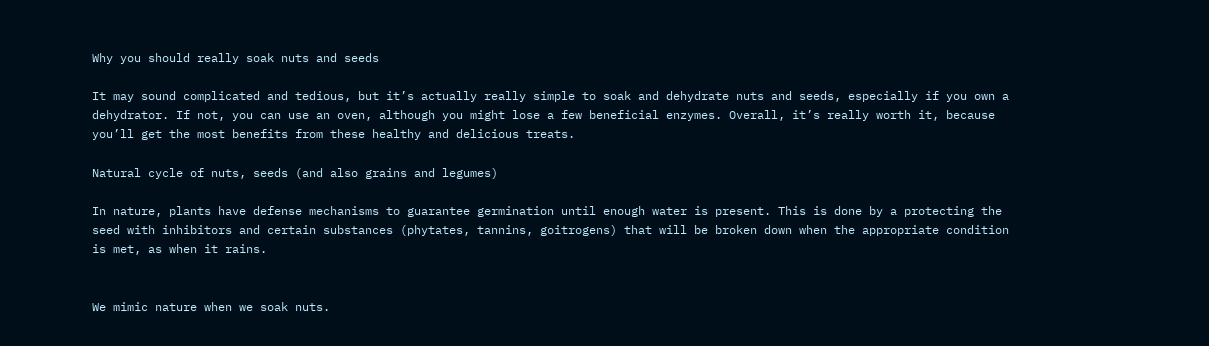Why you should really soak nuts and seeds

It may sound complicated and tedious, but it’s actually really simple to soak and dehydrate nuts and seeds, especially if you own a dehydrator. If not, you can use an oven, although you might lose a few beneficial enzymes. Overall, it’s really worth it, because you’ll get the most benefits from these healthy and delicious treats.

Natural cycle of nuts, seeds (and also grains and legumes)

In nature, plants have defense mechanisms to guarantee germination until enough water is present. This is done by a protecting the seed with inhibitors and certain substances (phytates, tannins, goitrogens) that will be broken down when the appropriate condition is met, as when it rains.


We mimic nature when we soak nuts.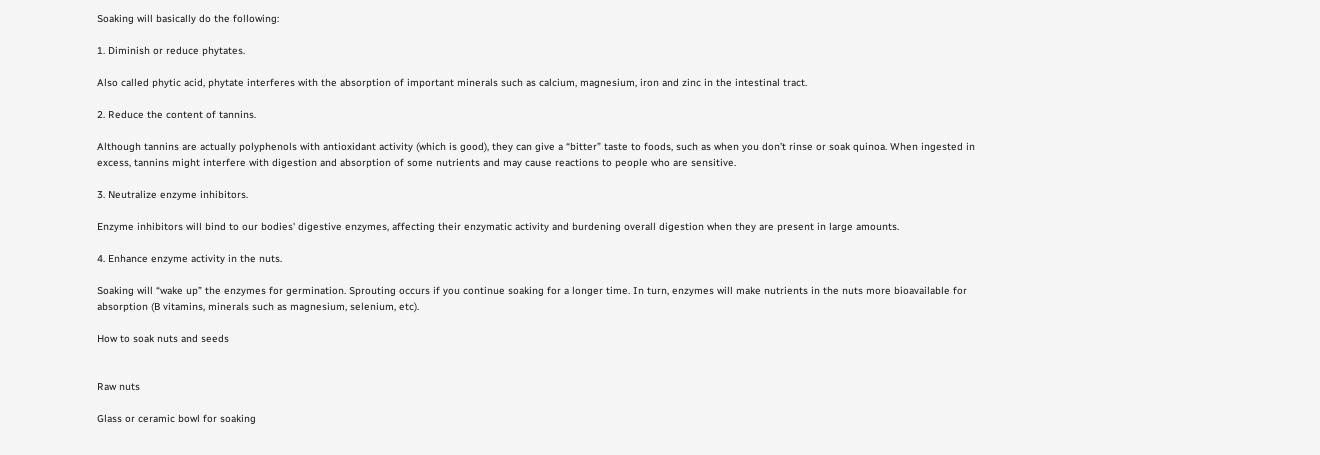Soaking will basically do the following:

1. Diminish or reduce phytates.

Also called phytic acid, phytate interferes with the absorption of important minerals such as calcium, magnesium, iron and zinc in the intestinal tract.

2. Reduce the content of tannins.

Although tannins are actually polyphenols with antioxidant activity (which is good), they can give a “bitter” taste to foods, such as when you don’t rinse or soak quinoa. When ingested in excess, tannins might interfere with digestion and absorption of some nutrients and may cause reactions to people who are sensitive.

3. Neutralize enzyme inhibitors.

Enzyme inhibitors will bind to our bodies' digestive enzymes, affecting their enzymatic activity and burdening overall digestion when they are present in large amounts.

4. Enhance enzyme activity in the nuts.

Soaking will “wake up” the enzymes for germination. Sprouting occurs if you continue soaking for a longer time. In turn, enzymes will make nutrients in the nuts more bioavailable for absorption (B vitamins, minerals such as magnesium, selenium, etc).

How to soak nuts and seeds


Raw nuts

Glass or ceramic bowl for soaking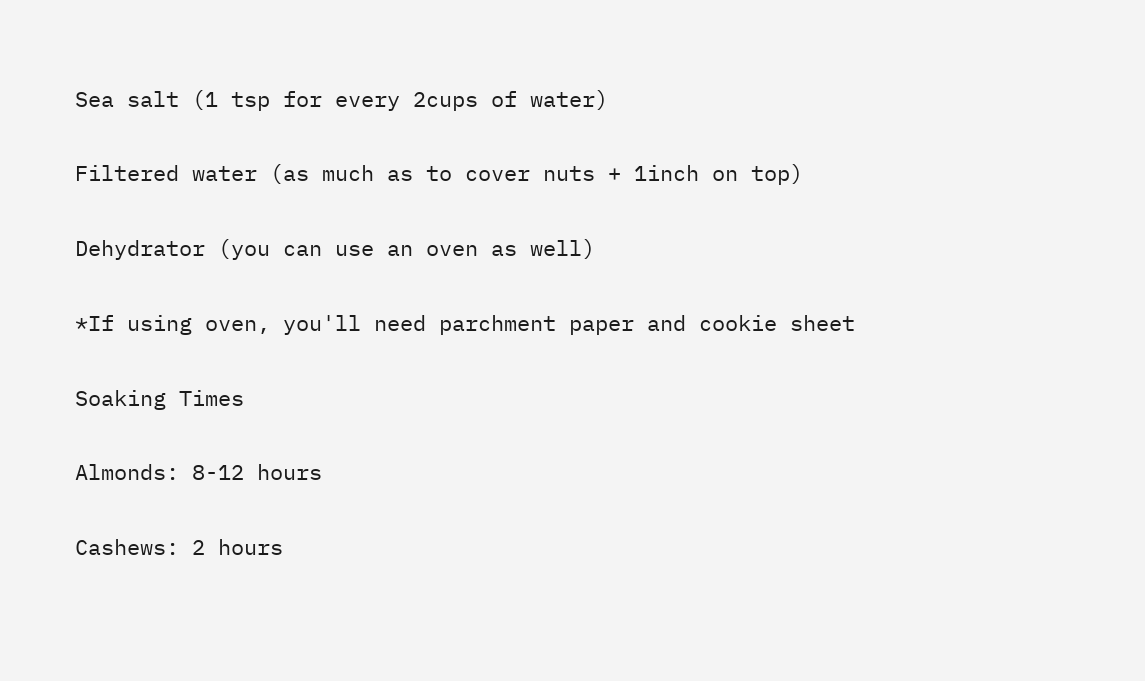Sea salt (1 tsp for every 2cups of water)

Filtered water (as much as to cover nuts + 1inch on top)

Dehydrator (you can use an oven as well)

*If using oven, you'll need parchment paper and cookie sheet

Soaking Times

Almonds: 8-12 hours

Cashews: 2 hours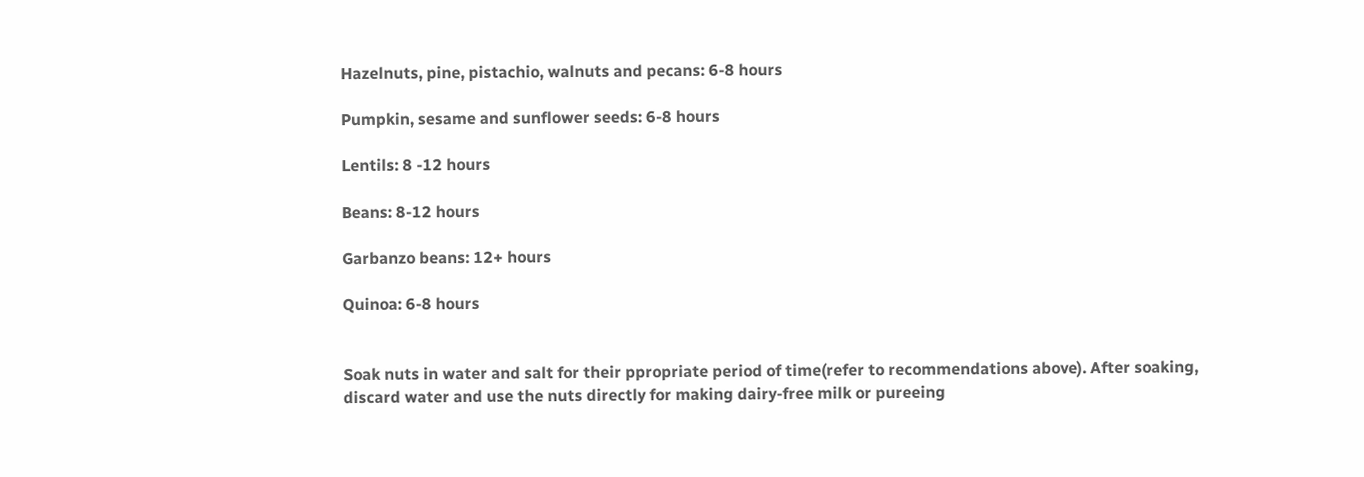Hazelnuts, pine, pistachio, walnuts and pecans: 6-8 hours

Pumpkin, sesame and sunflower seeds: 6-8 hours

Lentils: 8 -12 hours

Beans: 8-12 hours

Garbanzo beans: 12+ hours

Quinoa: 6-8 hours


Soak nuts in water and salt for their ppropriate period of time(refer to recommendations above). After soaking, discard water and use the nuts directly for making dairy-free milk or pureeing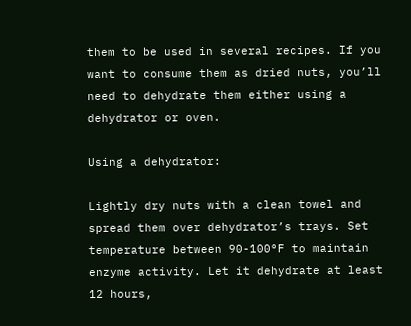them to be used in several recipes. If you want to consume them as dried nuts, you’ll need to dehydrate them either using a dehydrator or oven.

Using a dehydrator:

Lightly dry nuts with a clean towel and spread them over dehydrator’s trays. Set temperature between 90-100°F to maintain enzyme activity. Let it dehydrate at least 12 hours,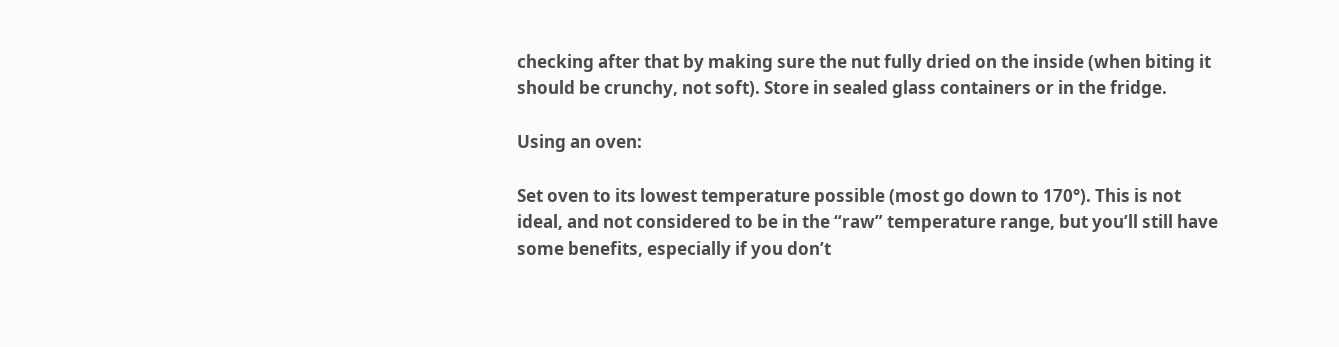checking after that by making sure the nut fully dried on the inside (when biting it should be crunchy, not soft). Store in sealed glass containers or in the fridge.

Using an oven:

Set oven to its lowest temperature possible (most go down to 170°). This is not ideal, and not considered to be in the “raw” temperature range, but you’ll still have some benefits, especially if you don’t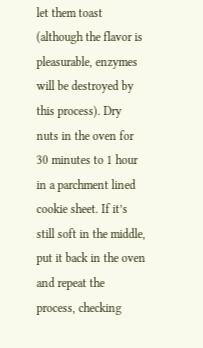let them toast (although the flavor is pleasurable, enzymes will be destroyed by this process). Dry nuts in the oven for 30 minutes to 1 hour in a parchment lined cookie sheet. If it’s still soft in the middle, put it back in the oven and repeat the process, checking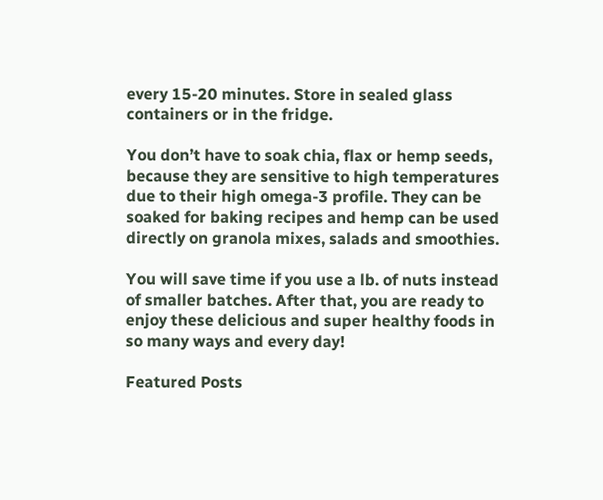every 15-20 minutes. Store in sealed glass containers or in the fridge.

You don’t have to soak chia, flax or hemp seeds, because they are sensitive to high temperatures due to their high omega-3 profile. They can be soaked for baking recipes and hemp can be used directly on granola mixes, salads and smoothies.

You will save time if you use a lb. of nuts instead of smaller batches. After that, you are ready to enjoy these delicious and super healthy foods in so many ways and every day!

Featured Posts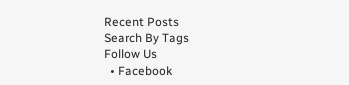Recent Posts
Search By Tags
Follow Us
  • Facebook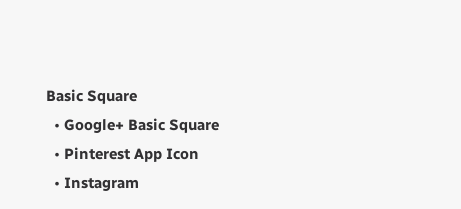Basic Square
  • Google+ Basic Square
  • Pinterest App Icon
  • Instagram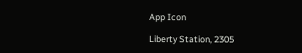App Icon

Liberty Station, 2305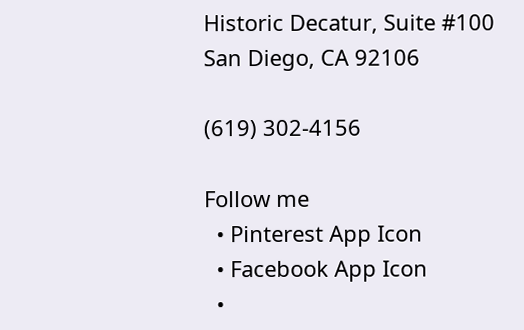Historic Decatur, Suite #100 San Diego, CA 92106

(619) 302-4156

Follow me
  • Pinterest App Icon
  • Facebook App Icon
  •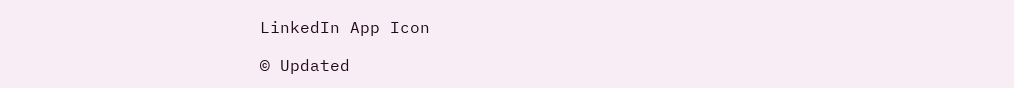LinkedIn App Icon

© Updated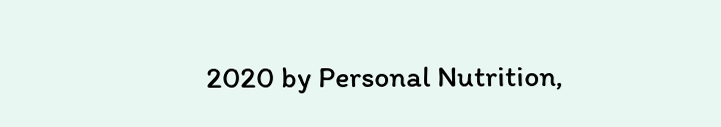2020 by Personal Nutrition,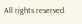All rights reserved.